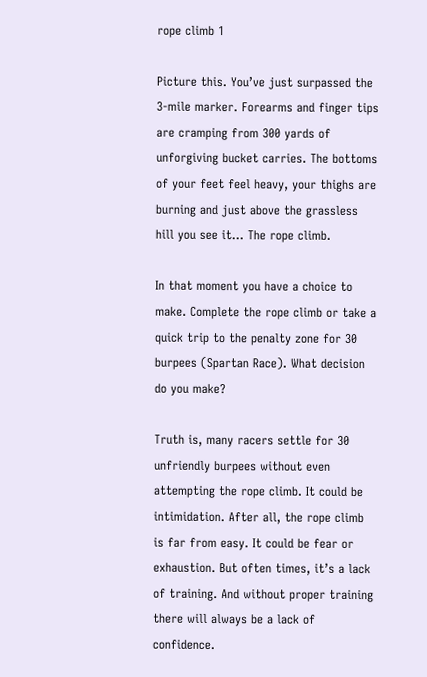rope climb 1

Picture this. You’ve just surpassed the 3-mile marker. Forearms and finger tips are cramping from 300 yards of unforgiving bucket carries. The bottoms of your feet feel heavy, your thighs are burning and just above the grassless hill you see it… The rope climb.

In that moment you have a choice to make. Complete the rope climb or take a quick trip to the penalty zone for 30 burpees (Spartan Race). What decision do you make?

Truth is, many racers settle for 30 unfriendly burpees without even attempting the rope climb. It could be intimidation. After all, the rope climb is far from easy. It could be fear or exhaustion. But often times, it’s a lack of training. And without proper training there will always be a lack of confidence.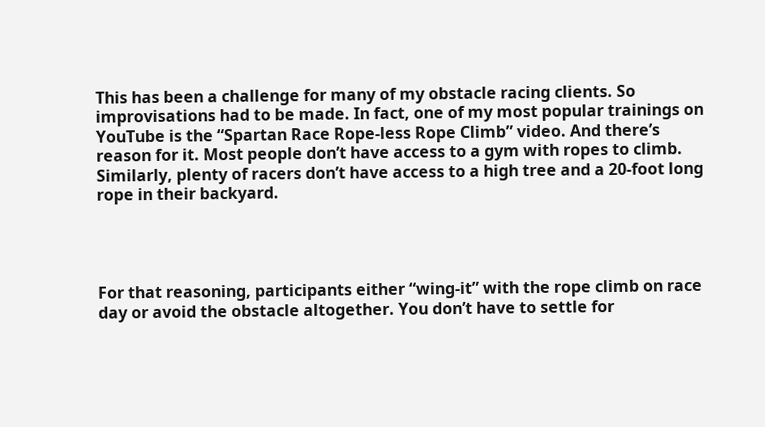This has been a challenge for many of my obstacle racing clients. So improvisations had to be made. In fact, one of my most popular trainings on YouTube is the “Spartan Race Rope-less Rope Climb” video. And there’s reason for it. Most people don’t have access to a gym with ropes to climb. Similarly, plenty of racers don’t have access to a high tree and a 20-foot long rope in their backyard.




For that reasoning, participants either “wing-it” with the rope climb on race day or avoid the obstacle altogether. You don’t have to settle for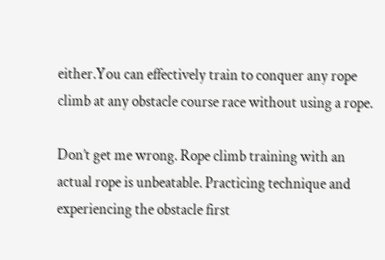either.You can effectively train to conquer any rope climb at any obstacle course race without using a rope.

Don’t get me wrong. Rope climb training with an actual rope is unbeatable. Practicing technique and experiencing the obstacle first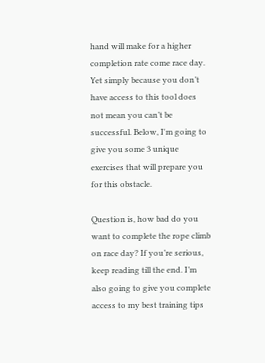hand will make for a higher completion rate come race day. Yet simply because you don’t have access to this tool does not mean you can’t be successful. Below, I'm going to give you some 3 unique exercises that will prepare you for this obstacle.

Question is, how bad do you want to complete the rope climb on race day? If you’re serious, keep reading till the end. I’m also going to give you complete access to my best training tips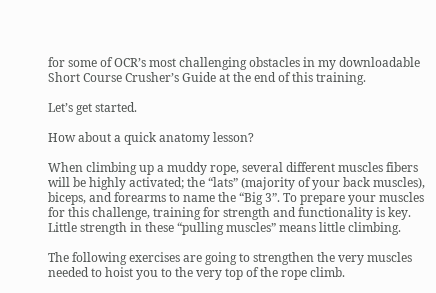for some of OCR’s most challenging obstacles in my downloadable Short Course Crusher’s Guide at the end of this training.

Let’s get started.

How about a quick anatomy lesson?

When climbing up a muddy rope, several different muscles fibers will be highly activated; the “lats” (majority of your back muscles), biceps, and forearms to name the “Big 3”. To prepare your muscles for this challenge, training for strength and functionality is key. Little strength in these “pulling muscles” means little climbing.

The following exercises are going to strengthen the very muscles needed to hoist you to the very top of the rope climb.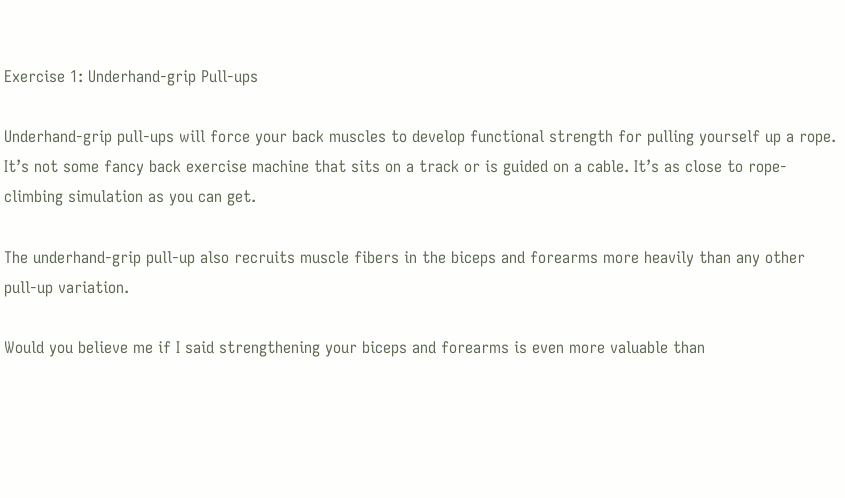Exercise 1: Underhand-grip Pull-ups

Underhand-grip pull-ups will force your back muscles to develop functional strength for pulling yourself up a rope. It’s not some fancy back exercise machine that sits on a track or is guided on a cable. It’s as close to rope-climbing simulation as you can get.

The underhand-grip pull-up also recruits muscle fibers in the biceps and forearms more heavily than any other pull-up variation.

Would you believe me if I said strengthening your biceps and forearms is even more valuable than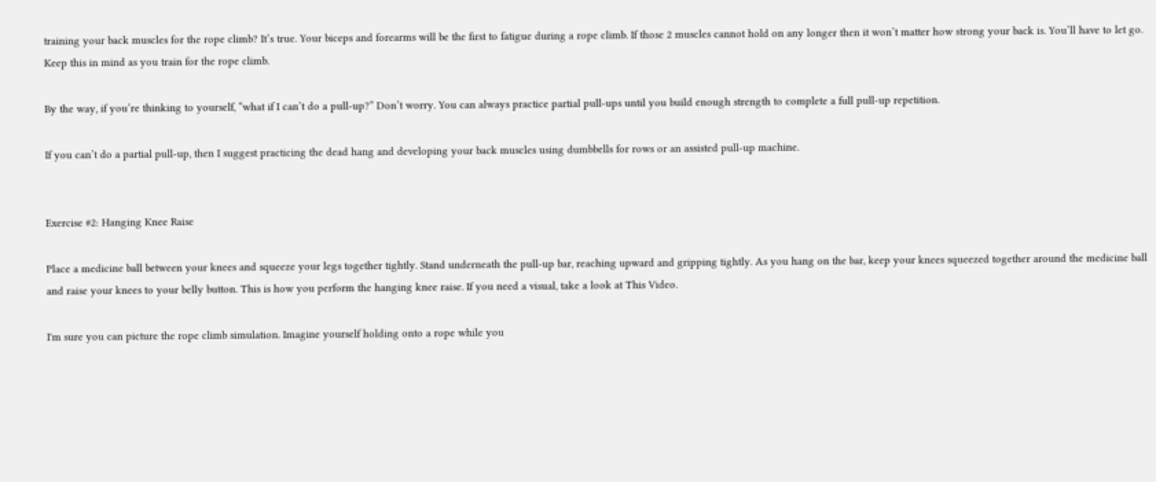training your back muscles for the rope climb? It’s true. Your biceps and forearms will be the first to fatigue during a rope climb. If those 2 muscles cannot hold on any longer then it won’t matter how strong your back is. You’ll have to let go. Keep this in mind as you train for the rope climb.

By the way, if you’re thinking to yourself, “what if I can’t do a pull-up?” Don’t worry. You can always practice partial pull-ups until you build enough strength to complete a full pull-up repetition.

If you can’t do a partial pull-up, then I suggest practicing the dead hang and developing your back muscles using dumbbells for rows or an assisted pull-up machine.


Exercise #2: Hanging Knee Raise

Place a medicine ball between your knees and squeeze your legs together tightly. Stand underneath the pull-up bar, reaching upward and gripping tightly. As you hang on the bar, keep your knees squeezed together around the medicine ball and raise your knees to your belly button. This is how you perform the hanging knee raise. If you need a visual, take a look at This Video.

I'm sure you can picture the rope climb simulation. Imagine yourself holding onto a rope while you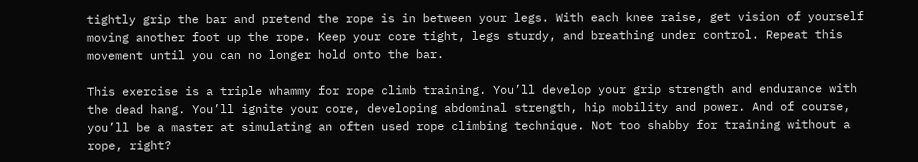tightly grip the bar and pretend the rope is in between your legs. With each knee raise, get vision of yourself moving another foot up the rope. Keep your core tight, legs sturdy, and breathing under control. Repeat this movement until you can no longer hold onto the bar.

This exercise is a triple whammy for rope climb training. You’ll develop your grip strength and endurance with the dead hang. You’ll ignite your core, developing abdominal strength, hip mobility and power. And of course, you’ll be a master at simulating an often used rope climbing technique. Not too shabby for training without a rope, right?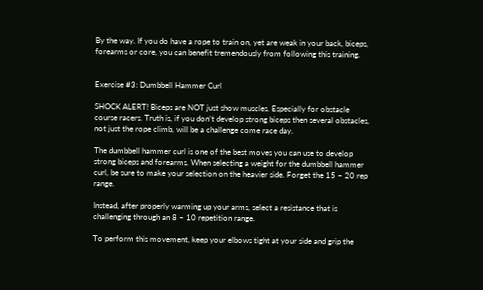By the way. If you do have a rope to train on, yet are weak in your back, biceps, forearms or core, you can benefit tremendously from following this training.


Exercise #3: Dumbbell Hammer Curl

SHOCK ALERT! Biceps are NOT just show muscles. Especially for obstacle course racers. Truth is, if you don’t develop strong biceps then several obstacles, not just the rope climb, will be a challenge come race day.

The dumbbell hammer curl is one of the best moves you can use to develop strong biceps and forearms. When selecting a weight for the dumbbell hammer curl, be sure to make your selection on the heavier side. Forget the 15 – 20 rep range.

Instead, after properly warming up your arms, select a resistance that is challenging through an 8 – 10 repetition range.

To perform this movement, keep your elbows tight at your side and grip the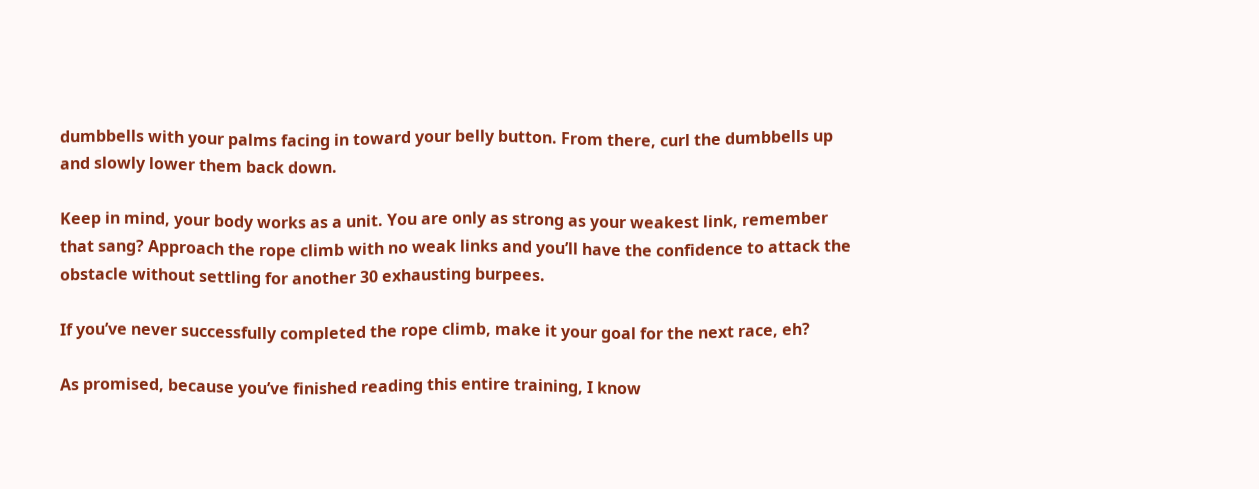dumbbells with your palms facing in toward your belly button. From there, curl the dumbbells up and slowly lower them back down.

Keep in mind, your body works as a unit. You are only as strong as your weakest link, remember that sang? Approach the rope climb with no weak links and you’ll have the confidence to attack the obstacle without settling for another 30 exhausting burpees.

If you’ve never successfully completed the rope climb, make it your goal for the next race, eh?

As promised, because you’ve finished reading this entire training, I know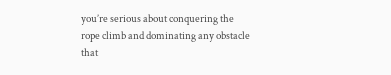you’re serious about conquering the rope climb and dominating any obstacle that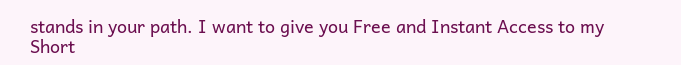stands in your path. I want to give you Free and Instant Access to my Short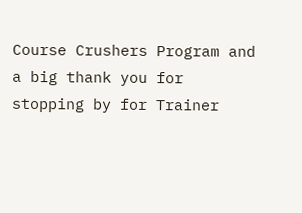Course Crushers Program and a big thank you for stopping by for Trainer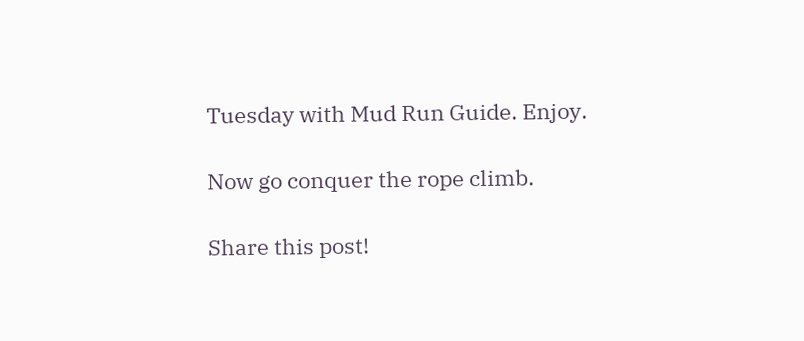Tuesday with Mud Run Guide. Enjoy.

Now go conquer the rope climb.

Share this post!